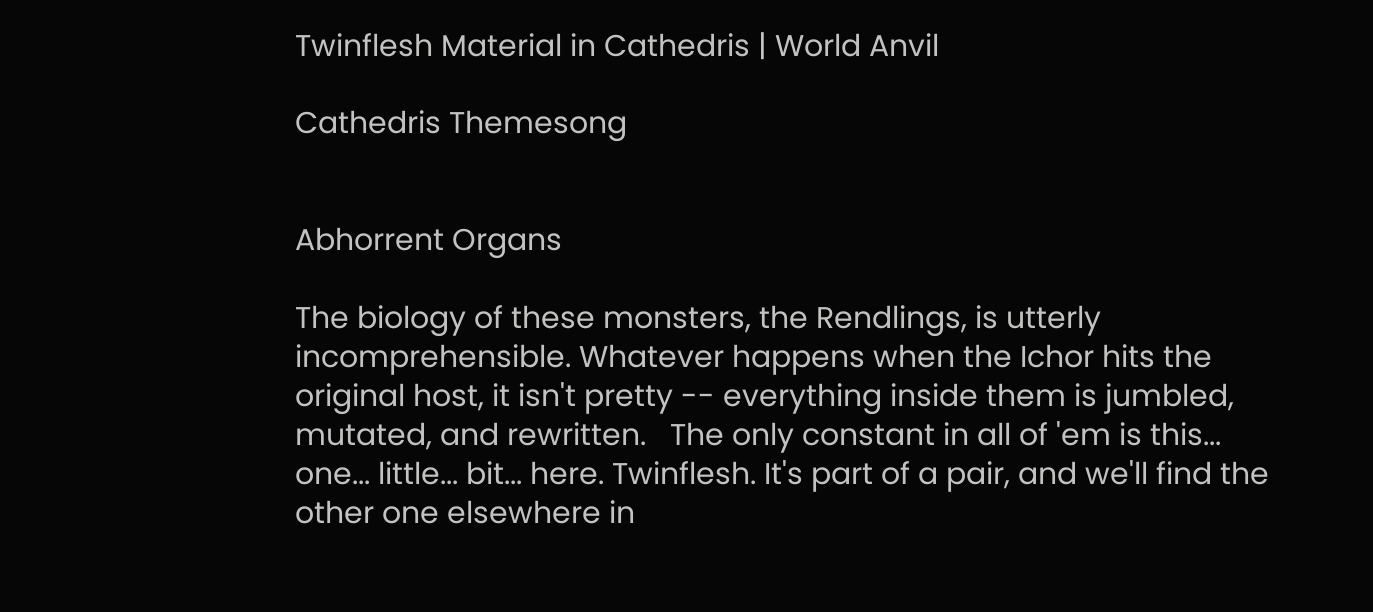Twinflesh Material in Cathedris | World Anvil

Cathedris Themesong


Abhorrent Organs

The biology of these monsters, the Rendlings, is utterly incomprehensible. Whatever happens when the Ichor hits the original host, it isn't pretty -- everything inside them is jumbled, mutated, and rewritten.   The only constant in all of 'em is this... one... little... bit... here. Twinflesh. It's part of a pair, and we'll find the other one elsewhere in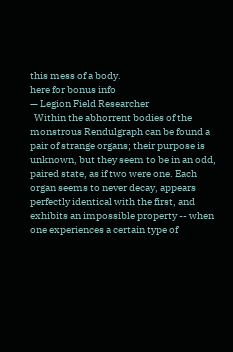this mess of a body.
here for bonus info
— Legion Field Researcher
  Within the abhorrent bodies of the monstrous Rendulgraph can be found a pair of strange organs; their purpose is unknown, but they seem to be in an odd, paired state, as if two were one. Each organ seems to never decay, appears perfectly identical with the first, and exhibits an impossible property -- when one experiences a certain type of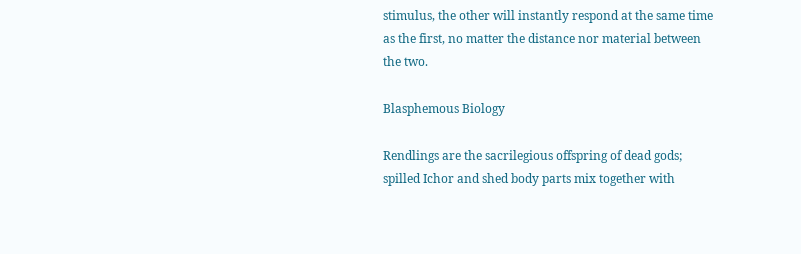stimulus, the other will instantly respond at the same time as the first, no matter the distance nor material between the two.

Blasphemous Biology

Rendlings are the sacrilegious offspring of dead gods; spilled Ichor and shed body parts mix together with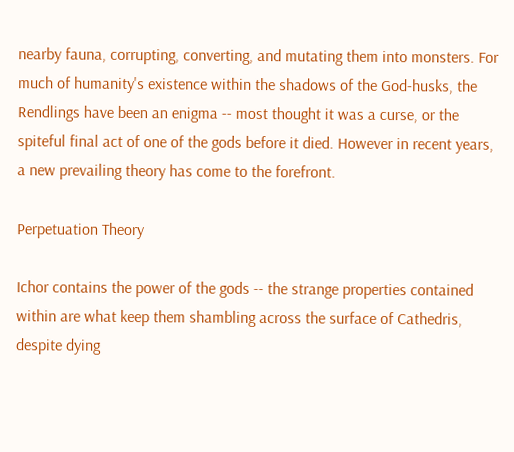nearby fauna, corrupting, converting, and mutating them into monsters. For much of humanity's existence within the shadows of the God-husks, the Rendlings have been an enigma -- most thought it was a curse, or the spiteful final act of one of the gods before it died. However in recent years, a new prevailing theory has come to the forefront.

Perpetuation Theory

Ichor contains the power of the gods -- the strange properties contained within are what keep them shambling across the surface of Cathedris, despite dying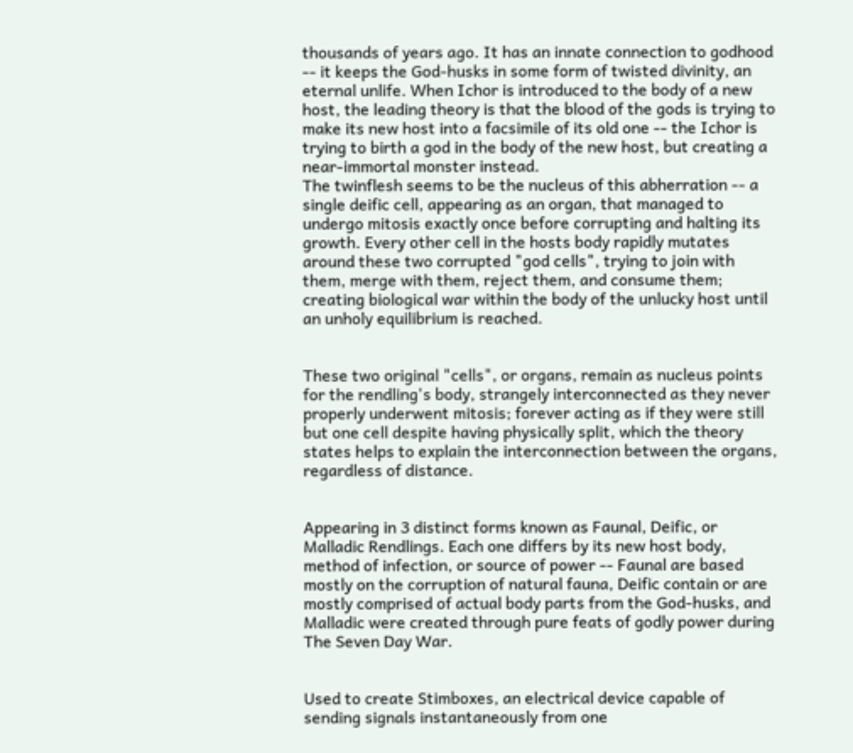thousands of years ago. It has an innate connection to godhood -- it keeps the God-husks in some form of twisted divinity, an eternal unlife. When Ichor is introduced to the body of a new host, the leading theory is that the blood of the gods is trying to make its new host into a facsimile of its old one -- the Ichor is trying to birth a god in the body of the new host, but creating a near-immortal monster instead.
The twinflesh seems to be the nucleus of this abherration -- a single deific cell, appearing as an organ, that managed to undergo mitosis exactly once before corrupting and halting its growth. Every other cell in the hosts body rapidly mutates around these two corrupted "god cells", trying to join with them, merge with them, reject them, and consume them; creating biological war within the body of the unlucky host until an unholy equilibrium is reached.


These two original "cells", or organs, remain as nucleus points for the rendling's body, strangely interconnected as they never properly underwent mitosis; forever acting as if they were still but one cell despite having physically split, which the theory states helps to explain the interconnection between the organs, regardless of distance.


Appearing in 3 distinct forms known as Faunal, Deific, or Malladic Rendlings. Each one differs by its new host body, method of infection, or source of power -- Faunal are based mostly on the corruption of natural fauna, Deific contain or are mostly comprised of actual body parts from the God-husks, and Malladic were created through pure feats of godly power during The Seven Day War.


Used to create Stimboxes, an electrical device capable of sending signals instantaneously from one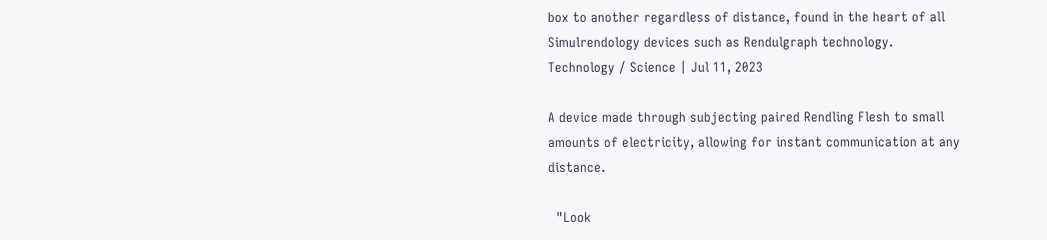box to another regardless of distance, found in the heart of all Simulrendology devices such as Rendulgraph technology.
Technology / Science | Jul 11, 2023

A device made through subjecting paired Rendling Flesh to small amounts of electricity, allowing for instant communication at any distance.

  "Look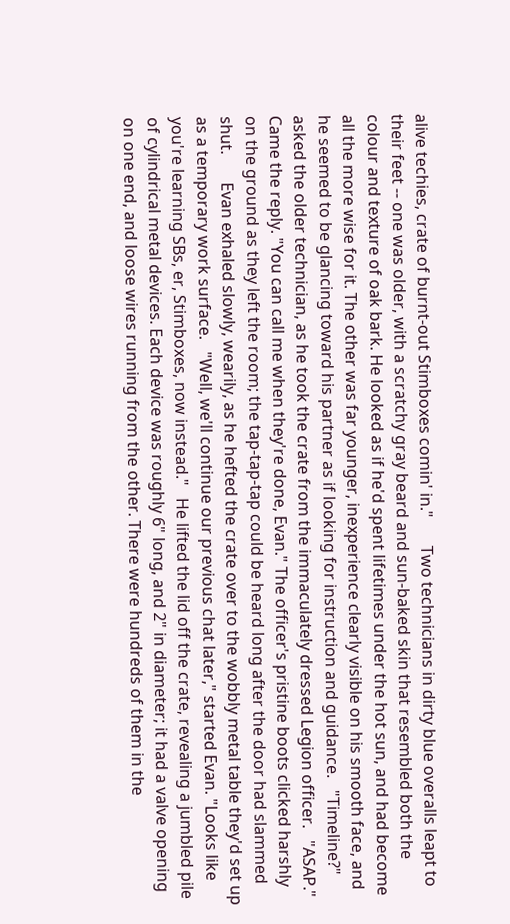alive techies, crate of burnt-out Stimboxes comin' in."       Two technicians in dirty blue overalls leapt to their feet -- one was older, with a scratchy gray beard and sun-baked skin that resembled both the colour and texture of oak bark. He looked as if he'd spent lifetimes under the hot sun, and had become all the more wise for it. The other was far younger, inexperience clearly visible on his smooth face, and he seemed to be glancing toward his partner as if looking for instruction and guidance.   "Timeline?" asked the older technician, as he took the crate from the immaculately dressed Legion officer.   "ASAP." Came the reply. "You can call me when they're done, Evan." The officer's pristine boots clicked harshly on the ground as they left the room; the tap-tap-tap could be heard long after the door had slammed shut.       Evan exhaled slowly, wearily, as he hefted the crate over to the wobbly metal table they'd set up as a temporary work surface.   "Well, we'll continue our previous chat later," started Evan. "Looks like you're learning SBs, er, Stimboxes, now instead."   He lifted the lid off the crate, revealing a jumbled pile of cylindrical metal devices. Each device was roughly 6" long, and 2" in diameter; it had a valve opening on one end, and loose wires running from the other. There were hundreds of them in the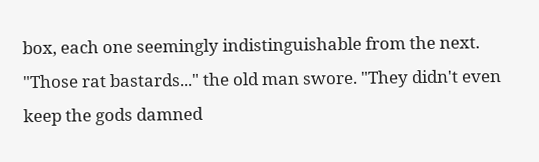box, each one seemingly indistinguishable from the next.       "Those rat bastards..." the old man swore. "They didn't even keep the gods damned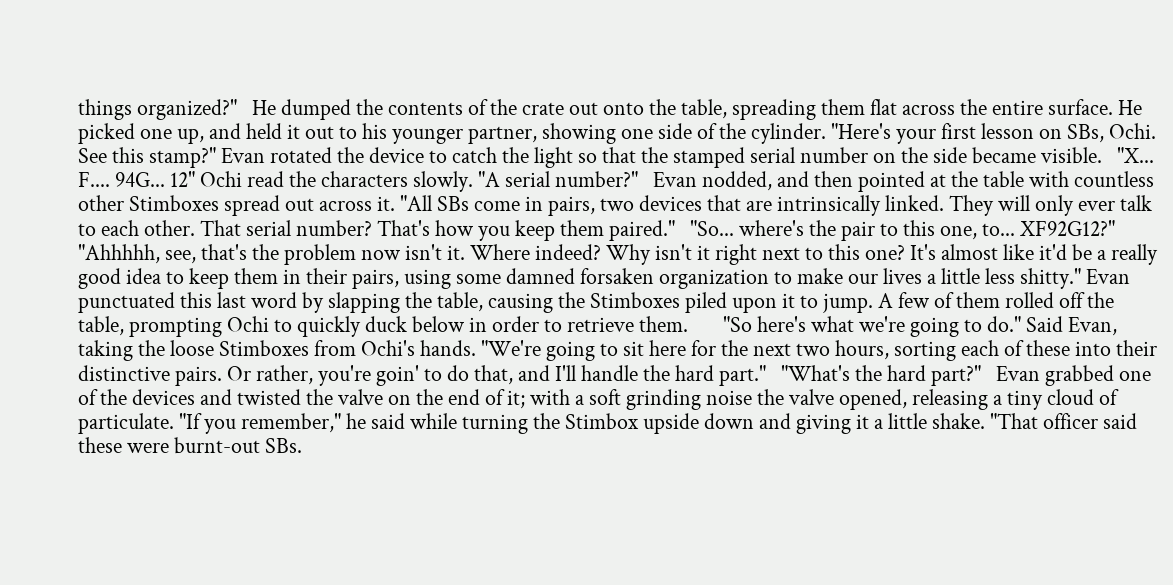things organized?"   He dumped the contents of the crate out onto the table, spreading them flat across the entire surface. He picked one up, and held it out to his younger partner, showing one side of the cylinder. "Here's your first lesson on SBs, Ochi. See this stamp?" Evan rotated the device to catch the light so that the stamped serial number on the side became visible.   "X... F.... 94G... 12" Ochi read the characters slowly. "A serial number?"   Evan nodded, and then pointed at the table with countless other Stimboxes spread out across it. "All SBs come in pairs, two devices that are intrinsically linked. They will only ever talk to each other. That serial number? That's how you keep them paired."   "So... where's the pair to this one, to... XF92G12?"   "Ahhhhh, see, that's the problem now isn't it. Where indeed? Why isn't it right next to this one? It's almost like it'd be a really good idea to keep them in their pairs, using some damned forsaken organization to make our lives a little less shitty." Evan punctuated this last word by slapping the table, causing the Stimboxes piled upon it to jump. A few of them rolled off the table, prompting Ochi to quickly duck below in order to retrieve them.       "So here's what we're going to do." Said Evan, taking the loose Stimboxes from Ochi's hands. "We're going to sit here for the next two hours, sorting each of these into their distinctive pairs. Or rather, you're goin' to do that, and I'll handle the hard part."   "What's the hard part?"   Evan grabbed one of the devices and twisted the valve on the end of it; with a soft grinding noise the valve opened, releasing a tiny cloud of particulate. "If you remember," he said while turning the Stimbox upside down and giving it a little shake. "That officer said these were burnt-out SBs.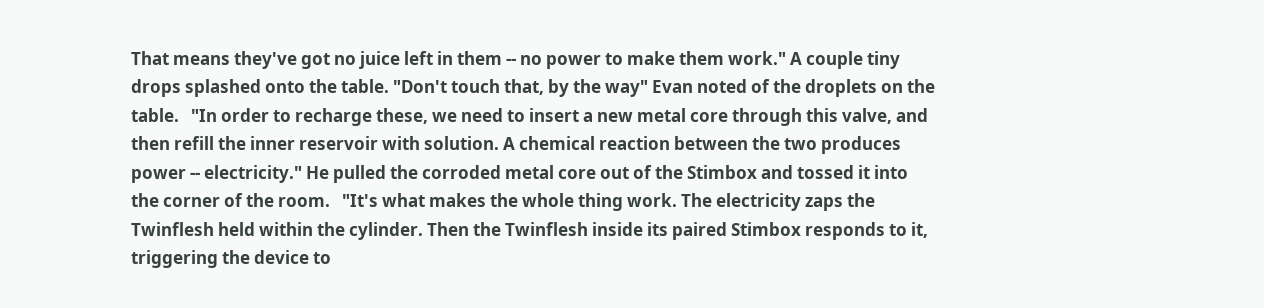That means they've got no juice left in them -- no power to make them work." A couple tiny drops splashed onto the table. "Don't touch that, by the way" Evan noted of the droplets on the table.   "In order to recharge these, we need to insert a new metal core through this valve, and then refill the inner reservoir with solution. A chemical reaction between the two produces power -- electricity." He pulled the corroded metal core out of the Stimbox and tossed it into the corner of the room.   "It's what makes the whole thing work. The electricity zaps the Twinflesh held within the cylinder. Then the Twinflesh inside its paired Stimbox responds to it, triggering the device to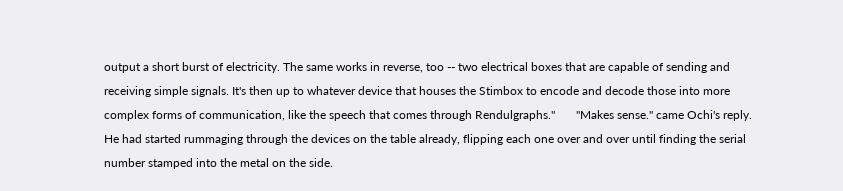output a short burst of electricity. The same works in reverse, too -- two electrical boxes that are capable of sending and receiving simple signals. It's then up to whatever device that houses the Stimbox to encode and decode those into more complex forms of communication, like the speech that comes through Rendulgraphs."       "Makes sense." came Ochi's reply. He had started rummaging through the devices on the table already, flipping each one over and over until finding the serial number stamped into the metal on the side.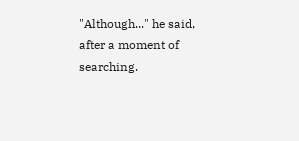"Although..." he said, after a moment of searching.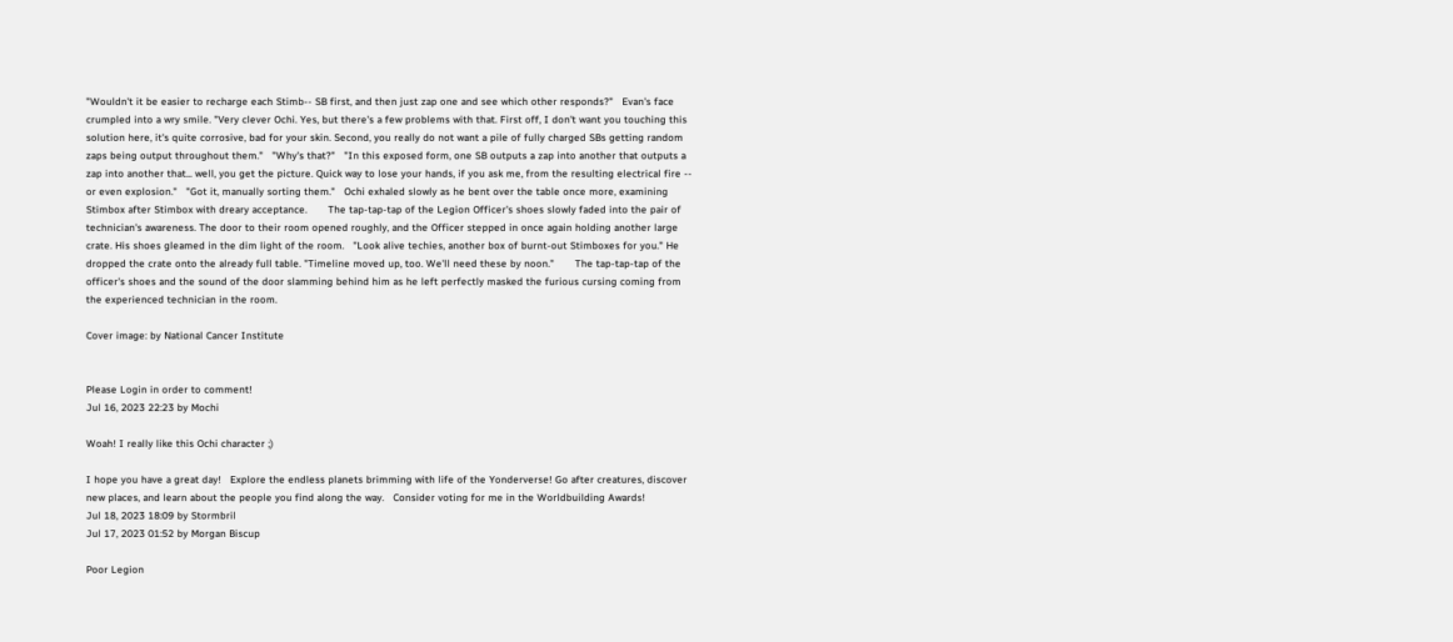"Wouldn't it be easier to recharge each Stimb-- SB first, and then just zap one and see which other responds?"   Evan's face crumpled into a wry smile. "Very clever Ochi. Yes, but there's a few problems with that. First off, I don't want you touching this solution here, it's quite corrosive, bad for your skin. Second, you really do not want a pile of fully charged SBs getting random zaps being output throughout them."   "Why's that?"   "In this exposed form, one SB outputs a zap into another that outputs a zap into another that... well, you get the picture. Quick way to lose your hands, if you ask me, from the resulting electrical fire -- or even explosion."   "Got it, manually sorting them."   Ochi exhaled slowly as he bent over the table once more, examining Stimbox after Stimbox with dreary acceptance.       The tap-tap-tap of the Legion Officer's shoes slowly faded into the pair of technician's awareness. The door to their room opened roughly, and the Officer stepped in once again holding another large crate. His shoes gleamed in the dim light of the room.   "Look alive techies, another box of burnt-out Stimboxes for you." He dropped the crate onto the already full table. "Timeline moved up, too. We'll need these by noon."       The tap-tap-tap of the officer's shoes and the sound of the door slamming behind him as he left perfectly masked the furious cursing coming from the experienced technician in the room.

Cover image: by National Cancer Institute


Please Login in order to comment!
Jul 16, 2023 22:23 by Mochi

Woah! I really like this Ochi character ;)

I hope you have a great day!   Explore the endless planets brimming with life of the Yonderverse! Go after creatures, discover new places, and learn about the people you find along the way.   Consider voting for me in the Worldbuilding Awards!
Jul 18, 2023 18:09 by Stormbril
Jul 17, 2023 01:52 by Morgan Biscup

Poor Legion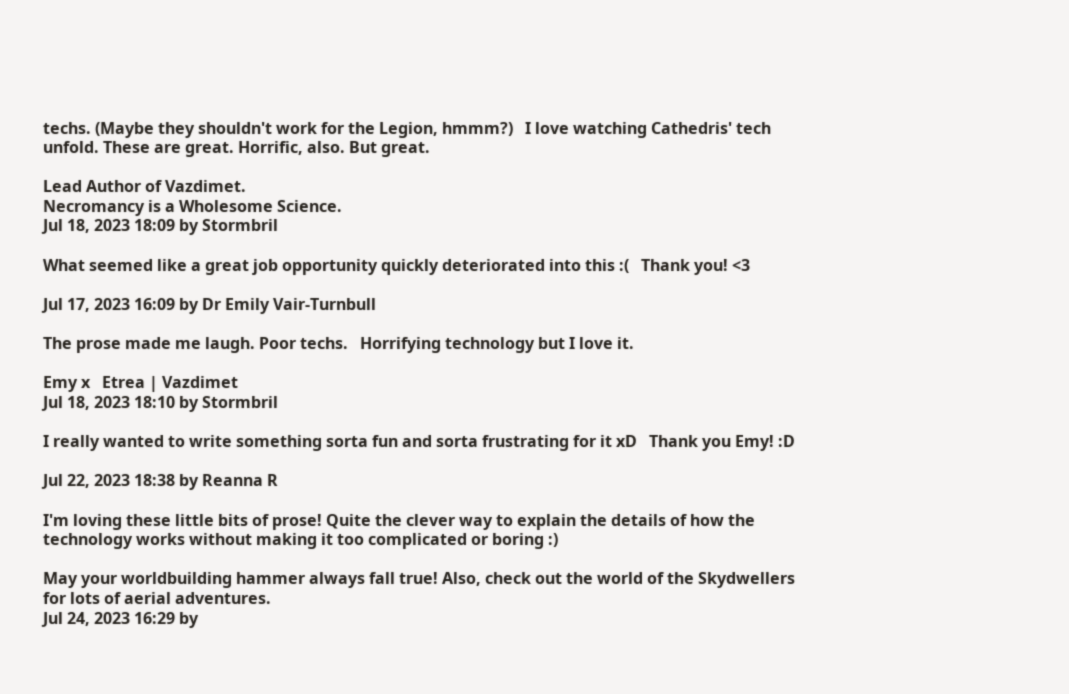techs. (Maybe they shouldn't work for the Legion, hmmm?)   I love watching Cathedris' tech unfold. These are great. Horrific, also. But great.

Lead Author of Vazdimet.
Necromancy is a Wholesome Science.
Jul 18, 2023 18:09 by Stormbril

What seemed like a great job opportunity quickly deteriorated into this :(   Thank you! <3

Jul 17, 2023 16:09 by Dr Emily Vair-Turnbull

The prose made me laugh. Poor techs.   Horrifying technology but I love it.

Emy x   Etrea | Vazdimet
Jul 18, 2023 18:10 by Stormbril

I really wanted to write something sorta fun and sorta frustrating for it xD   Thank you Emy! :D

Jul 22, 2023 18:38 by Reanna R

I'm loving these little bits of prose! Quite the clever way to explain the details of how the technology works without making it too complicated or boring :)

May your worldbuilding hammer always fall true! Also, check out the world of the Skydwellers for lots of aerial adventures.
Jul 24, 2023 16:29 by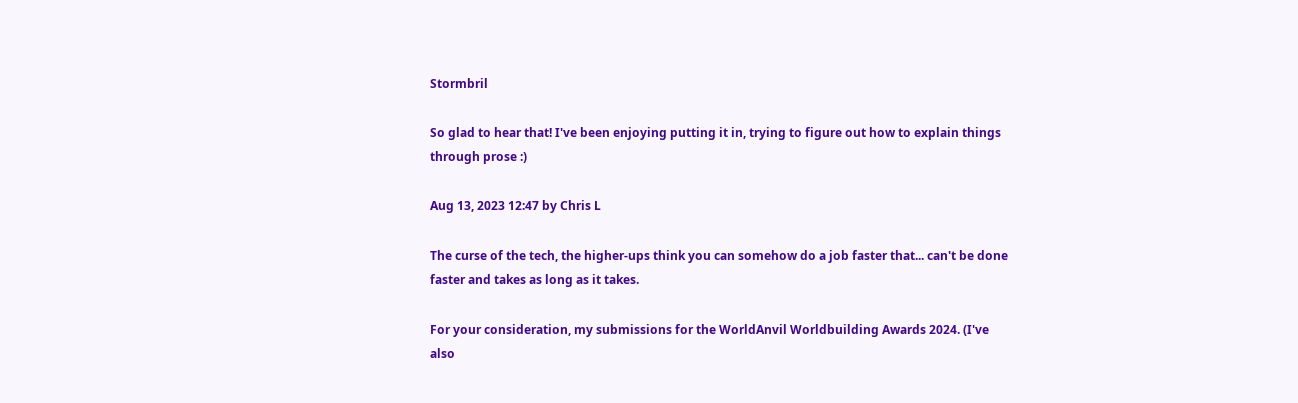Stormbril

So glad to hear that! I've been enjoying putting it in, trying to figure out how to explain things through prose :)

Aug 13, 2023 12:47 by Chris L

The curse of the tech, the higher-ups think you can somehow do a job faster that... can't be done faster and takes as long as it takes.

For your consideration, my submissions for the WorldAnvil Worldbuilding Awards 2024. (I've also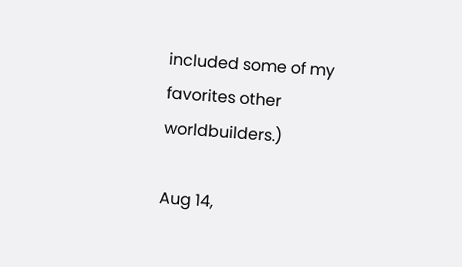included some of my favorites other worldbuilders.)

Aug 14,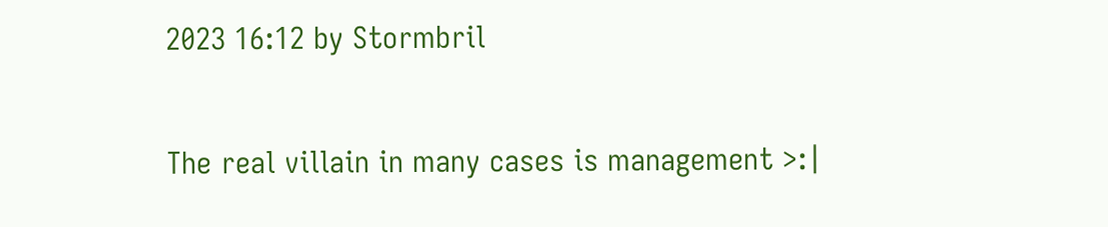2023 16:12 by Stormbril

The real villain in many cases is management >:|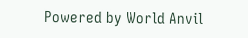Powered by World Anvil